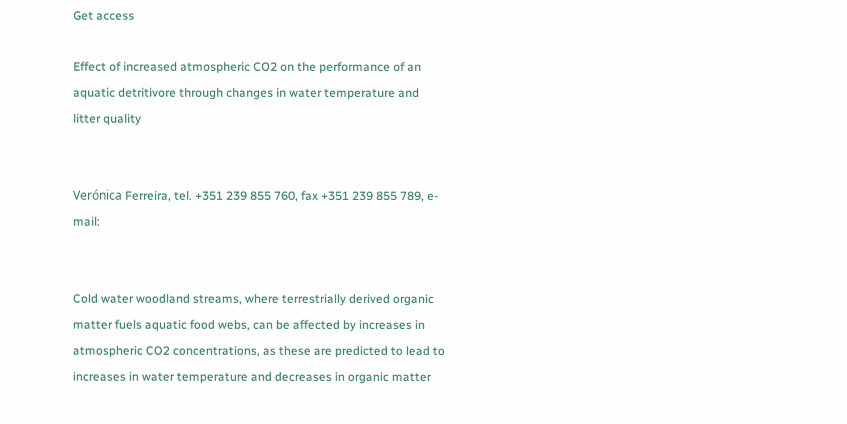Get access

Effect of increased atmospheric CO2 on the performance of an aquatic detritivore through changes in water temperature and litter quality


Verónica Ferreira, tel. +351 239 855 760, fax +351 239 855 789, e-mail:


Cold water woodland streams, where terrestrially derived organic matter fuels aquatic food webs, can be affected by increases in atmospheric CO2 concentrations, as these are predicted to lead to increases in water temperature and decreases in organic matter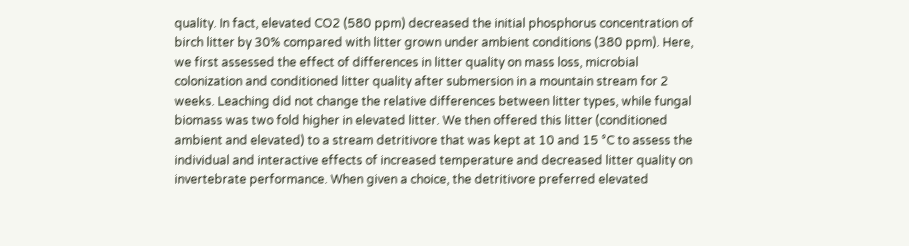quality. In fact, elevated CO2 (580 ppm) decreased the initial phosphorus concentration of birch litter by 30% compared with litter grown under ambient conditions (380 ppm). Here, we first assessed the effect of differences in litter quality on mass loss, microbial colonization and conditioned litter quality after submersion in a mountain stream for 2 weeks. Leaching did not change the relative differences between litter types, while fungal biomass was two fold higher in elevated litter. We then offered this litter (conditioned ambient and elevated) to a stream detritivore that was kept at 10 and 15 °C to assess the individual and interactive effects of increased temperature and decreased litter quality on invertebrate performance. When given a choice, the detritivore preferred elevated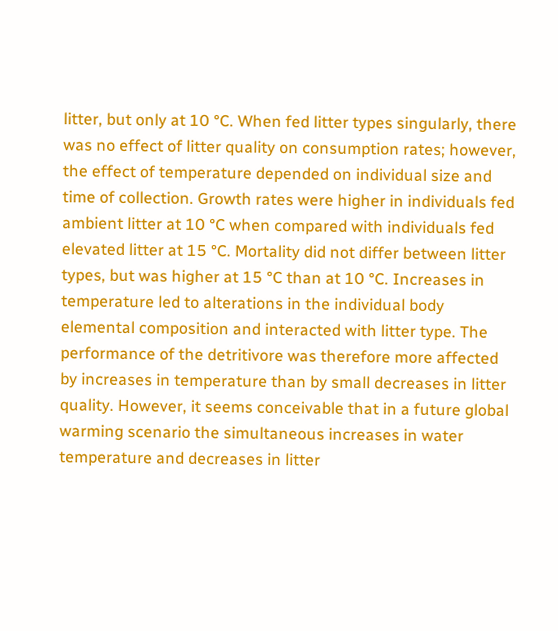litter, but only at 10 °C. When fed litter types singularly, there was no effect of litter quality on consumption rates; however, the effect of temperature depended on individual size and time of collection. Growth rates were higher in individuals fed ambient litter at 10 °C when compared with individuals fed elevated litter at 15 °C. Mortality did not differ between litter types, but was higher at 15 °C than at 10 °C. Increases in temperature led to alterations in the individual body elemental composition and interacted with litter type. The performance of the detritivore was therefore more affected by increases in temperature than by small decreases in litter quality. However, it seems conceivable that in a future global warming scenario the simultaneous increases in water temperature and decreases in litter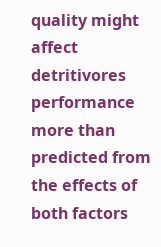quality might affect detritivores performance more than predicted from the effects of both factors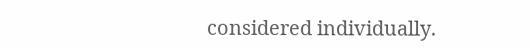considered individually.